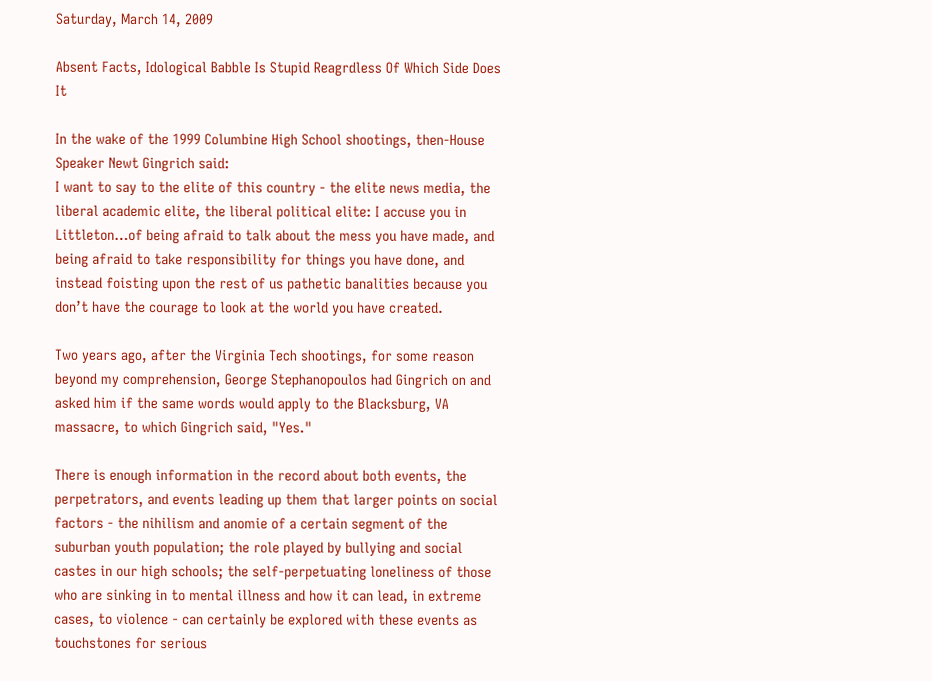Saturday, March 14, 2009

Absent Facts, Idological Babble Is Stupid Reagrdless Of Which Side Does It

In the wake of the 1999 Columbine High School shootings, then-House Speaker Newt Gingrich said:
I want to say to the elite of this country - the elite news media, the liberal academic elite, the liberal political elite: I accuse you in Littleton…of being afraid to talk about the mess you have made, and being afraid to take responsibility for things you have done, and instead foisting upon the rest of us pathetic banalities because you don’t have the courage to look at the world you have created.

Two years ago, after the Virginia Tech shootings, for some reason beyond my comprehension, George Stephanopoulos had Gingrich on and asked him if the same words would apply to the Blacksburg, VA massacre, to which Gingrich said, "Yes."

There is enough information in the record about both events, the perpetrators, and events leading up them that larger points on social factors - the nihilism and anomie of a certain segment of the suburban youth population; the role played by bullying and social castes in our high schools; the self-perpetuating loneliness of those who are sinking in to mental illness and how it can lead, in extreme cases, to violence - can certainly be explored with these events as touchstones for serious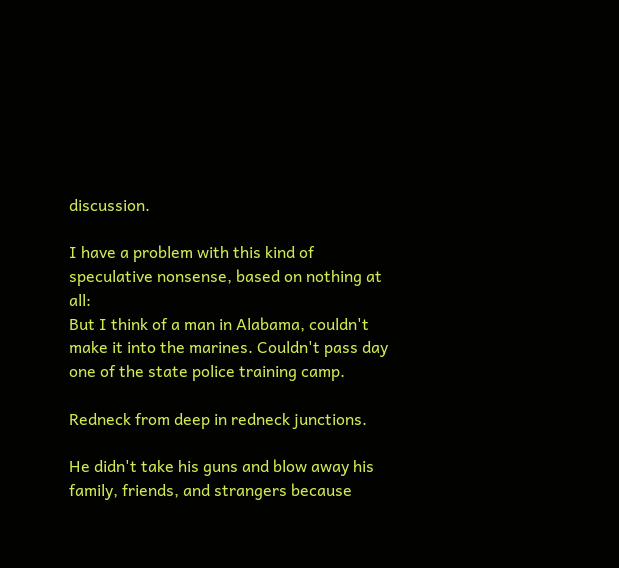discussion.

I have a problem with this kind of speculative nonsense, based on nothing at all:
But I think of a man in Alabama, couldn't make it into the marines. Couldn't pass day one of the state police training camp.

Redneck from deep in redneck junctions.

He didn't take his guns and blow away his family, friends, and strangers because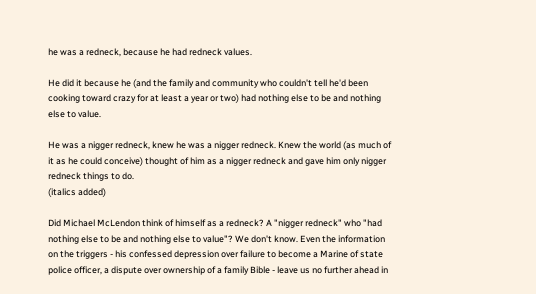he was a redneck, because he had redneck values.

He did it because he (and the family and community who couldn't tell he'd been cooking toward crazy for at least a year or two) had nothing else to be and nothing else to value.

He was a nigger redneck, knew he was a nigger redneck. Knew the world (as much of it as he could conceive) thought of him as a nigger redneck and gave him only nigger redneck things to do.
(italics added)

Did Michael McLendon think of himself as a redneck? A "nigger redneck" who "had nothing else to be and nothing else to value"? We don't know. Even the information on the triggers - his confessed depression over failure to become a Marine of state police officer, a dispute over ownership of a family Bible - leave us no further ahead in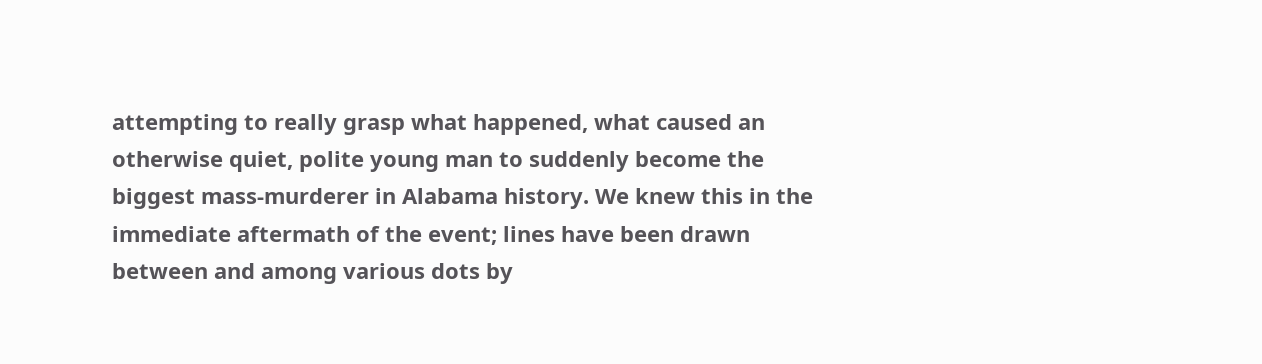attempting to really grasp what happened, what caused an otherwise quiet, polite young man to suddenly become the biggest mass-murderer in Alabama history. We knew this in the immediate aftermath of the event; lines have been drawn between and among various dots by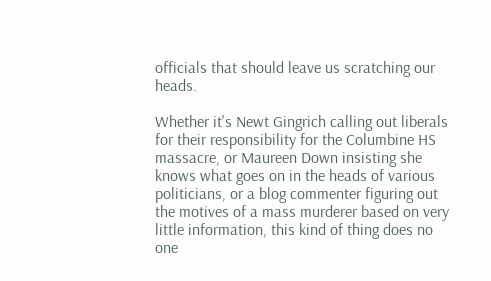officials that should leave us scratching our heads.

Whether it's Newt Gingrich calling out liberals for their responsibility for the Columbine HS massacre, or Maureen Down insisting she knows what goes on in the heads of various politicians, or a blog commenter figuring out the motives of a mass murderer based on very little information, this kind of thing does no one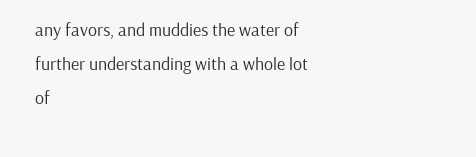any favors, and muddies the water of further understanding with a whole lot of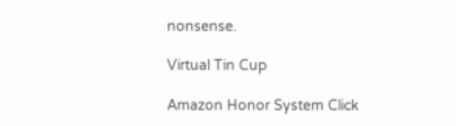nonsense.

Virtual Tin Cup

Amazon Honor System Click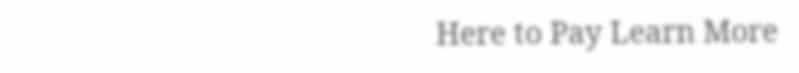Here to Pay Learn More